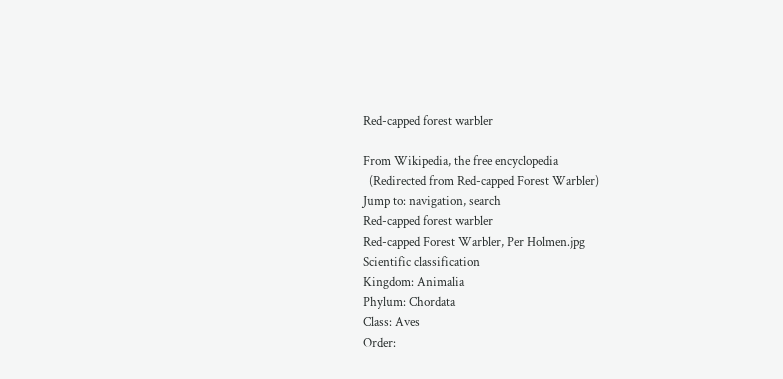Red-capped forest warbler

From Wikipedia, the free encyclopedia
  (Redirected from Red-capped Forest Warbler)
Jump to: navigation, search
Red-capped forest warbler
Red-capped Forest Warbler, Per Holmen.jpg
Scientific classification
Kingdom: Animalia
Phylum: Chordata
Class: Aves
Order: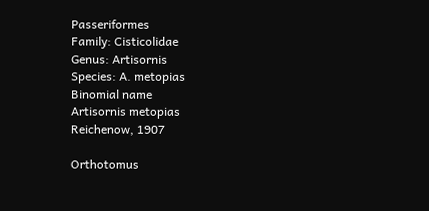Passeriformes
Family: Cisticolidae
Genus: Artisornis
Species: A. metopias
Binomial name
Artisornis metopias
Reichenow, 1907

Orthotomus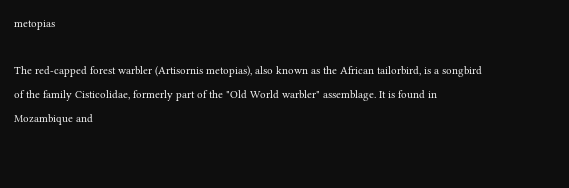metopias

The red-capped forest warbler (Artisornis metopias), also known as the African tailorbird, is a songbird of the family Cisticolidae, formerly part of the "Old World warbler" assemblage. It is found in Mozambique and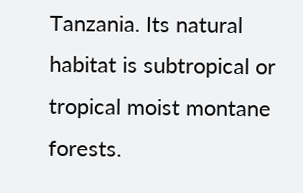Tanzania. Its natural habitat is subtropical or tropical moist montane forests.